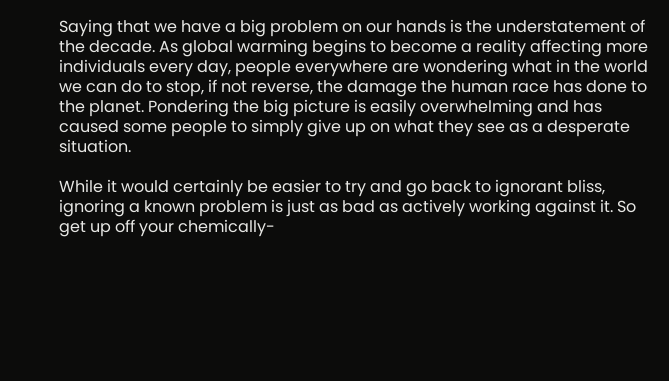Saying that we have a big problem on our hands is the understatement of the decade. As global warming begins to become a reality affecting more individuals every day, people everywhere are wondering what in the world we can do to stop, if not reverse, the damage the human race has done to the planet. Pondering the big picture is easily overwhelming and has caused some people to simply give up on what they see as a desperate situation.

While it would certainly be easier to try and go back to ignorant bliss, ignoring a known problem is just as bad as actively working against it. So get up off your chemically-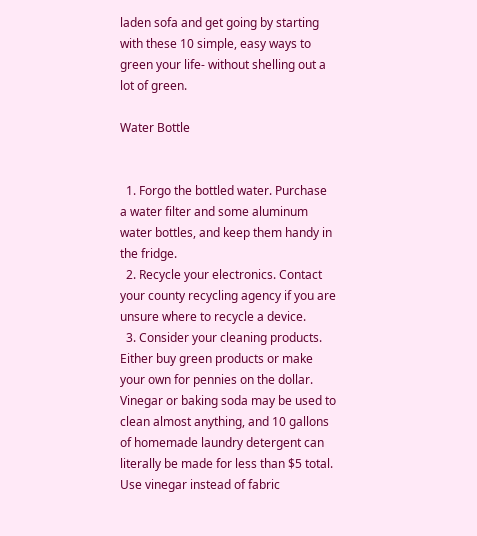laden sofa and get going by starting with these 10 simple, easy ways to green your life- without shelling out a lot of green.

Water Bottle


  1. Forgo the bottled water. Purchase a water filter and some aluminum water bottles, and keep them handy in the fridge.
  2. Recycle your electronics. Contact your county recycling agency if you are unsure where to recycle a device.
  3. Consider your cleaning products. Either buy green products or make your own for pennies on the dollar. Vinegar or baking soda may be used to clean almost anything, and 10 gallons of homemade laundry detergent can literally be made for less than $5 total. Use vinegar instead of fabric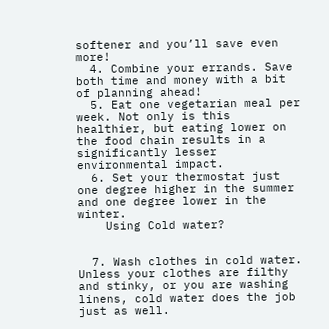softener and you’ll save even more!
  4. Combine your errands. Save both time and money with a bit of planning ahead!
  5. Eat one vegetarian meal per week. Not only is this healthier, but eating lower on the food chain results in a significantly lesser environmental impact.
  6. Set your thermostat just one degree higher in the summer and one degree lower in the winter.
    Using Cold water?


  7. Wash clothes in cold water. Unless your clothes are filthy and stinky, or you are washing linens, cold water does the job just as well.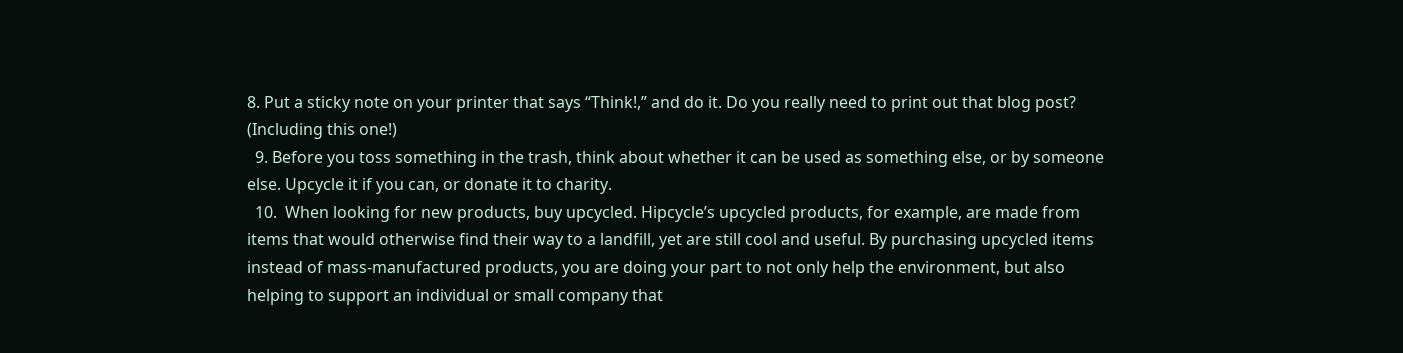8. Put a sticky note on your printer that says “Think!,” and do it. Do you really need to print out that blog post? (Including this one!)
  9. Before you toss something in the trash, think about whether it can be used as something else, or by someone else. Upcycle it if you can, or donate it to charity.
  10.  When looking for new products, buy upcycled. Hipcycle’s upcycled products, for example, are made from items that would otherwise find their way to a landfill, yet are still cool and useful. By purchasing upcycled items instead of mass-manufactured products, you are doing your part to not only help the environment, but also helping to support an individual or small company that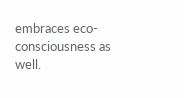embraces eco-consciousness as well.